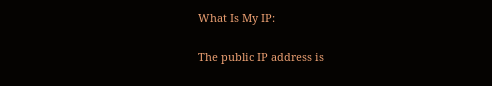What Is My IP:

The public IP address is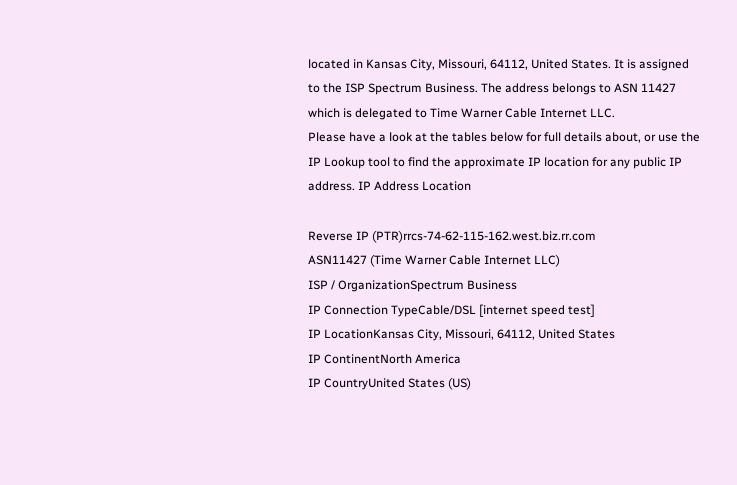located in Kansas City, Missouri, 64112, United States. It is assigned to the ISP Spectrum Business. The address belongs to ASN 11427 which is delegated to Time Warner Cable Internet LLC.
Please have a look at the tables below for full details about, or use the IP Lookup tool to find the approximate IP location for any public IP address. IP Address Location

Reverse IP (PTR)rrcs-74-62-115-162.west.biz.rr.com
ASN11427 (Time Warner Cable Internet LLC)
ISP / OrganizationSpectrum Business
IP Connection TypeCable/DSL [internet speed test]
IP LocationKansas City, Missouri, 64112, United States
IP ContinentNorth America
IP CountryUnited States (US)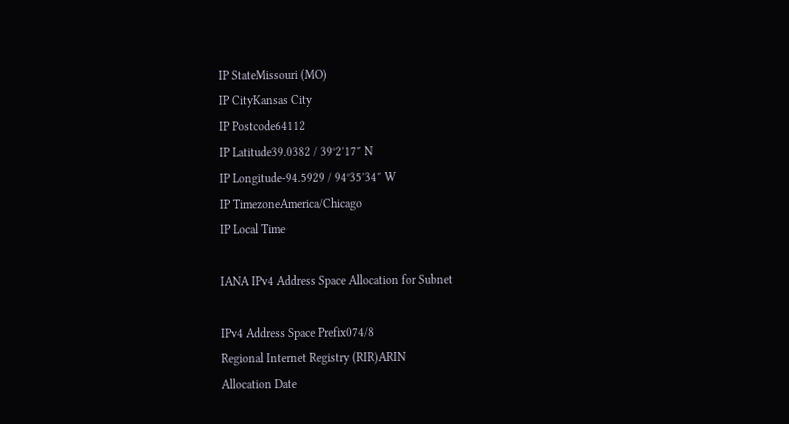IP StateMissouri (MO)
IP CityKansas City
IP Postcode64112
IP Latitude39.0382 / 39°2′17″ N
IP Longitude-94.5929 / 94°35′34″ W
IP TimezoneAmerica/Chicago
IP Local Time

IANA IPv4 Address Space Allocation for Subnet

IPv4 Address Space Prefix074/8
Regional Internet Registry (RIR)ARIN
Allocation Date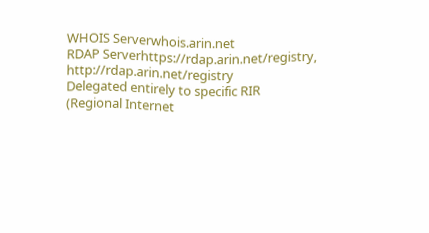WHOIS Serverwhois.arin.net
RDAP Serverhttps://rdap.arin.net/registry, http://rdap.arin.net/registry
Delegated entirely to specific RIR (Regional Internet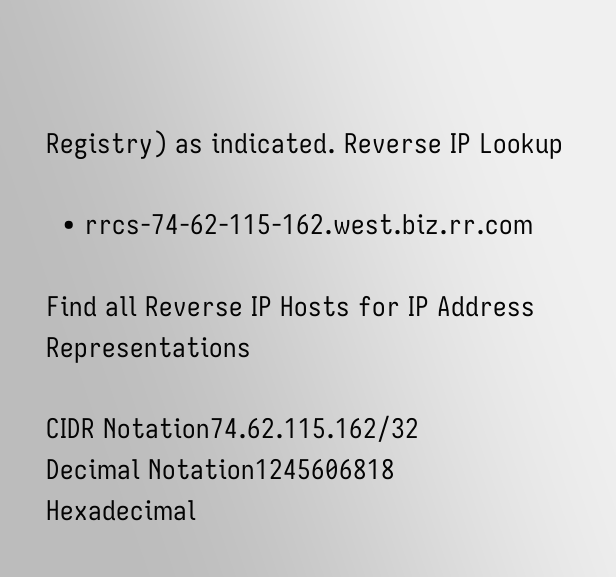Registry) as indicated. Reverse IP Lookup

  • rrcs-74-62-115-162.west.biz.rr.com

Find all Reverse IP Hosts for IP Address Representations

CIDR Notation74.62.115.162/32
Decimal Notation1245606818
Hexadecimal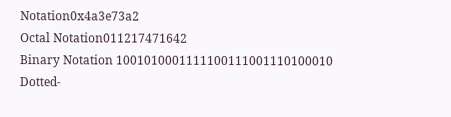Notation0x4a3e73a2
Octal Notation011217471642
Binary Notation 1001010001111100111001110100010
Dotted-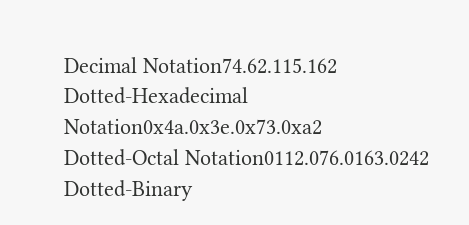Decimal Notation74.62.115.162
Dotted-Hexadecimal Notation0x4a.0x3e.0x73.0xa2
Dotted-Octal Notation0112.076.0163.0242
Dotted-Binary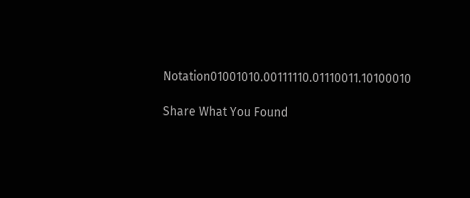Notation01001010.00111110.01110011.10100010

Share What You Found